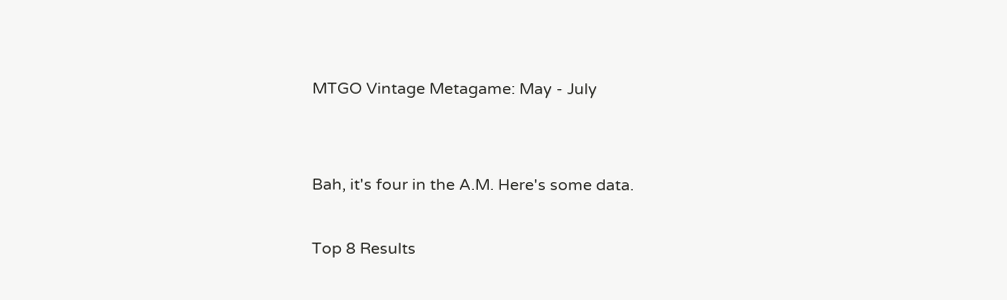MTGO Vintage Metagame: May - July


Bah, it's four in the A.M. Here's some data.

Top 8 Results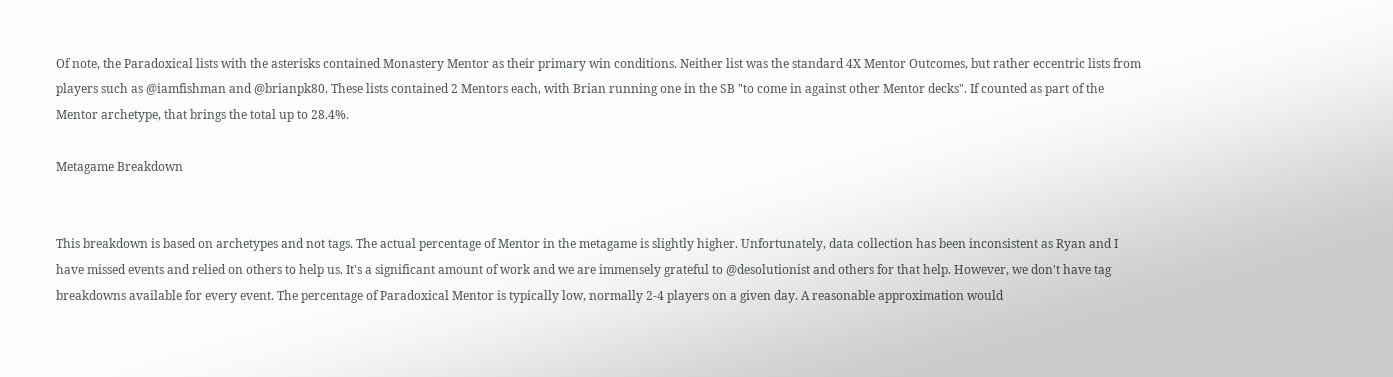Of note, the Paradoxical lists with the asterisks contained Monastery Mentor as their primary win conditions. Neither list was the standard 4X Mentor Outcomes, but rather eccentric lists from players such as @iamfishman and @brianpk80. These lists contained 2 Mentors each, with Brian running one in the SB "to come in against other Mentor decks". If counted as part of the Mentor archetype, that brings the total up to 28.4%.

Metagame Breakdown


This breakdown is based on archetypes and not tags. The actual percentage of Mentor in the metagame is slightly higher. Unfortunately, data collection has been inconsistent as Ryan and I have missed events and relied on others to help us. It's a significant amount of work and we are immensely grateful to @desolutionist and others for that help. However, we don't have tag breakdowns available for every event. The percentage of Paradoxical Mentor is typically low, normally 2-4 players on a given day. A reasonable approximation would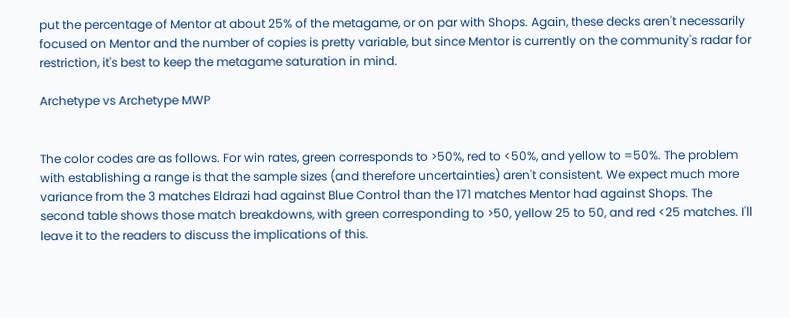put the percentage of Mentor at about 25% of the metagame, or on par with Shops. Again, these decks aren't necessarily focused on Mentor and the number of copies is pretty variable, but since Mentor is currently on the community's radar for restriction, it's best to keep the metagame saturation in mind.

Archetype vs Archetype MWP


The color codes are as follows. For win rates, green corresponds to >50%, red to <50%, and yellow to =50%. The problem with establishing a range is that the sample sizes (and therefore uncertainties) aren't consistent. We expect much more variance from the 3 matches Eldrazi had against Blue Control than the 171 matches Mentor had against Shops. The second table shows those match breakdowns, with green corresponding to >50, yellow 25 to 50, and red <25 matches. I'll leave it to the readers to discuss the implications of this.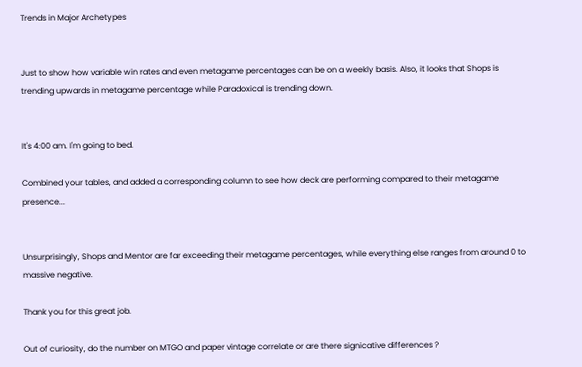Trends in Major Archetypes


Just to show how variable win rates and even metagame percentages can be on a weekly basis. Also, it looks that Shops is trending upwards in metagame percentage while Paradoxical is trending down.


It's 4:00 am. I'm going to bed.

Combined your tables, and added a corresponding column to see how deck are performing compared to their metagame presence...


Unsurprisingly, Shops and Mentor are far exceeding their metagame percentages, while everything else ranges from around 0 to massive negative.

Thank you for this great job.

Out of curiosity, do the number on MTGO and paper vintage correlate or are there signicative differences ?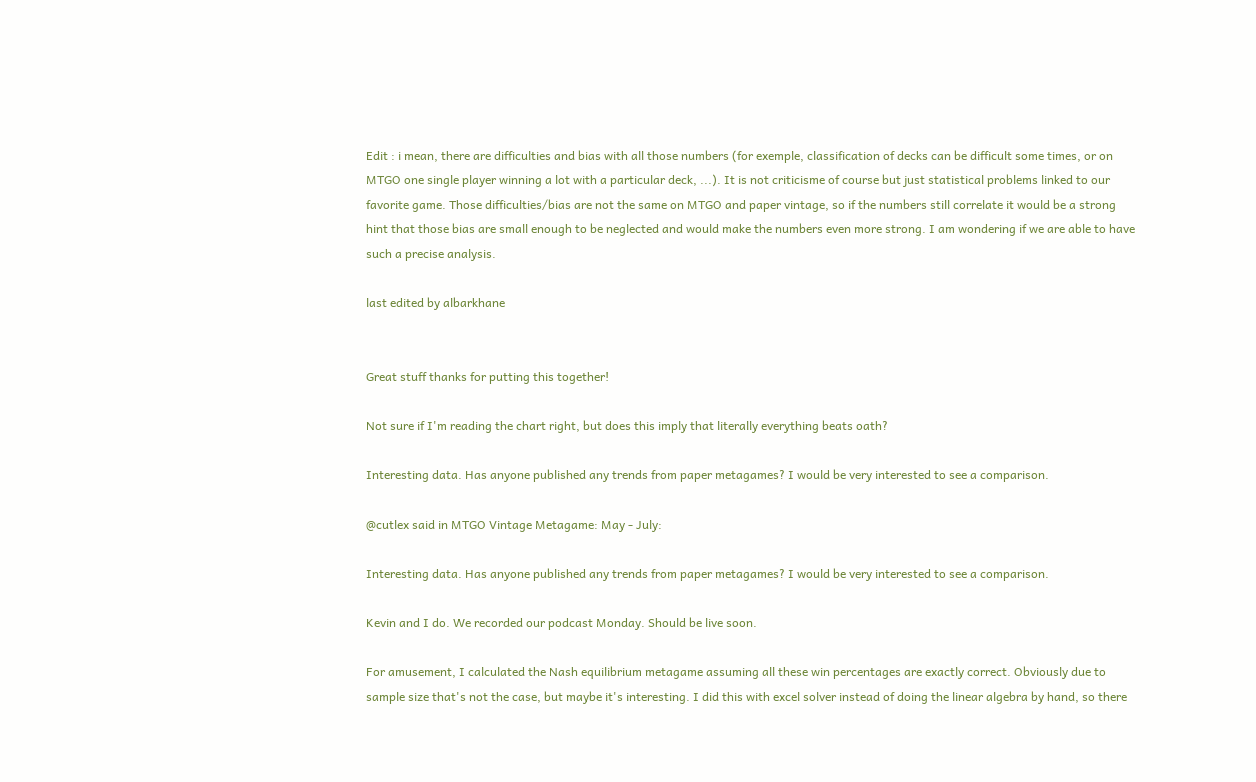Edit : i mean, there are difficulties and bias with all those numbers (for exemple, classification of decks can be difficult some times, or on MTGO one single player winning a lot with a particular deck, ...). It is not criticisme of course but just statistical problems linked to our favorite game. Those difficulties/bias are not the same on MTGO and paper vintage, so if the numbers still correlate it would be a strong hint that those bias are small enough to be neglected and would make the numbers even more strong. I am wondering if we are able to have such a precise analysis.

last edited by albarkhane


Great stuff thanks for putting this together!

Not sure if I'm reading the chart right, but does this imply that literally everything beats oath?

Interesting data. Has anyone published any trends from paper metagames? I would be very interested to see a comparison.

@cutlex said in MTGO Vintage Metagame: May - July:

Interesting data. Has anyone published any trends from paper metagames? I would be very interested to see a comparison.

Kevin and I do. We recorded our podcast Monday. Should be live soon.

For amusement, I calculated the Nash equilibrium metagame assuming all these win percentages are exactly correct. Obviously due to sample size that's not the case, but maybe it's interesting. I did this with excel solver instead of doing the linear algebra by hand, so there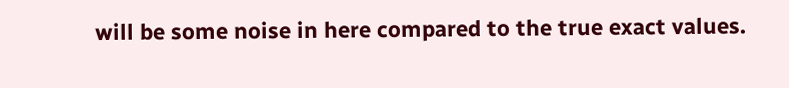will be some noise in here compared to the true exact values.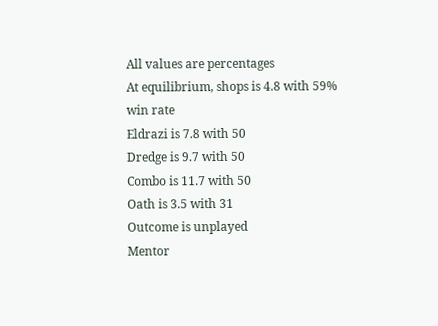All values are percentages
At equilibrium, shops is 4.8 with 59% win rate
Eldrazi is 7.8 with 50
Dredge is 9.7 with 50
Combo is 11.7 with 50
Oath is 3.5 with 31
Outcome is unplayed
Mentor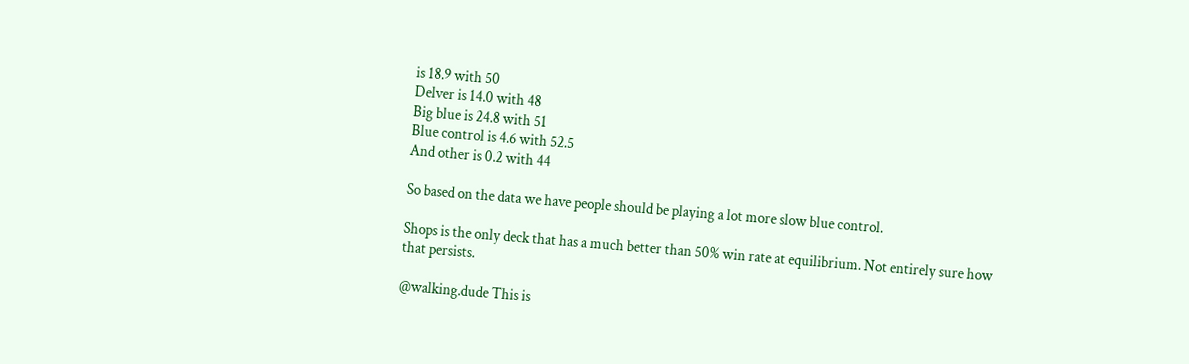is 18.9 with 50
Delver is 14.0 with 48
Big blue is 24.8 with 51
Blue control is 4.6 with 52.5
And other is 0.2 with 44

So based on the data we have people should be playing a lot more slow blue control.

Shops is the only deck that has a much better than 50% win rate at equilibrium. Not entirely sure how that persists.

@walking.dude This is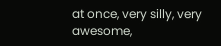at once, very silly, very awesome,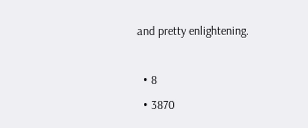and pretty enlightening.

  • 8
  • 3870